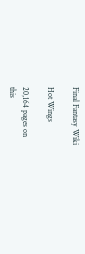Final Fantasy Wiki

Hot Wings

20,164 pages on
this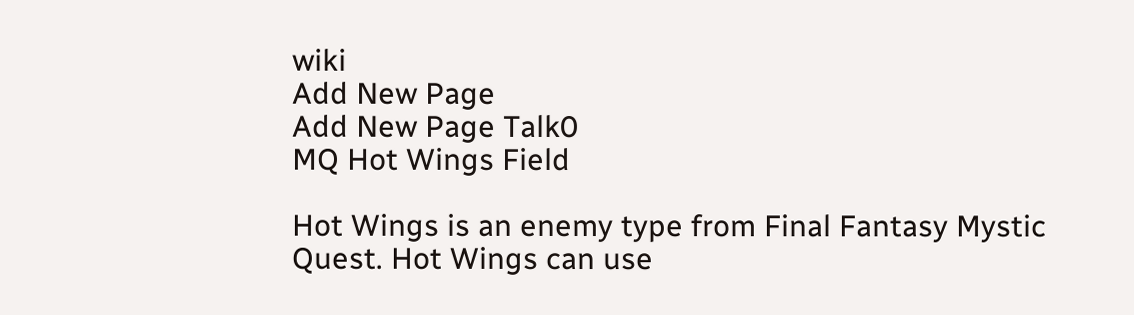wiki
Add New Page
Add New Page Talk0
MQ Hot Wings Field

Hot Wings is an enemy type from Final Fantasy Mystic Quest. Hot Wings can use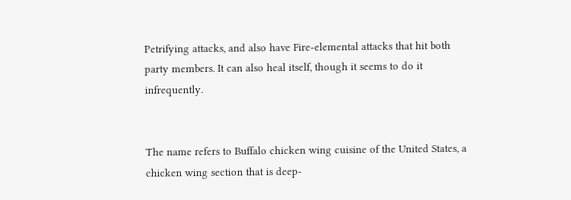Petrifying attacks, and also have Fire-elemental attacks that hit both party members. It can also heal itself, though it seems to do it infrequently.


The name refers to Buffalo chicken wing cuisine of the United States, a chicken wing section that is deep-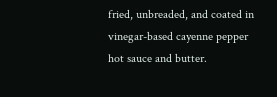fried, unbreaded, and coated in vinegar-based cayenne pepper hot sauce and butter.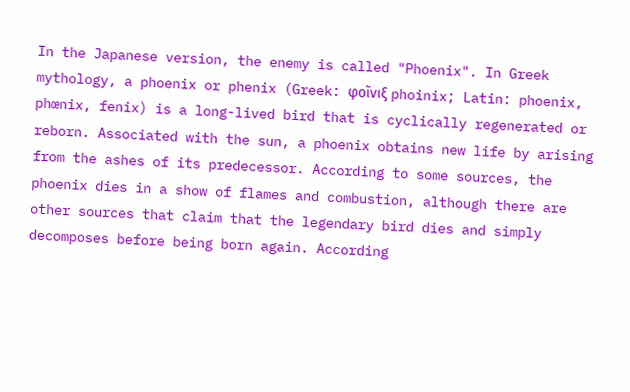In the Japanese version, the enemy is called "Phoenix". In Greek mythology, a phoenix or phenix (Greek: φοῖνιξ phoinix; Latin: phoenix, phœnix, fenix) is a long-lived bird that is cyclically regenerated or reborn. Associated with the sun, a phoenix obtains new life by arising from the ashes of its predecessor. According to some sources, the phoenix dies in a show of flames and combustion, although there are other sources that claim that the legendary bird dies and simply decomposes before being born again. According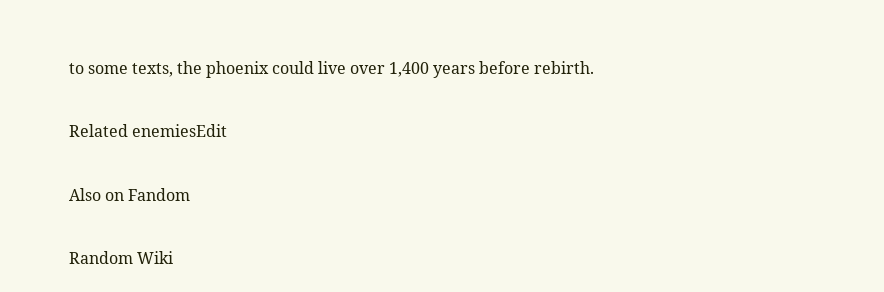to some texts, the phoenix could live over 1,400 years before rebirth.

Related enemiesEdit

Also on Fandom

Random Wiki